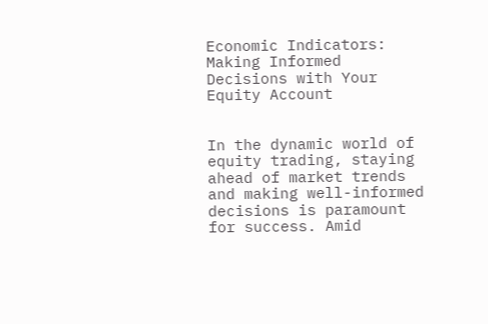Economic Indicators: Making Informed Decisions with Your Equity Account


In the dynamic world of equity trading, staying ahead of market trends and making well-informed decisions is paramount for success. Amid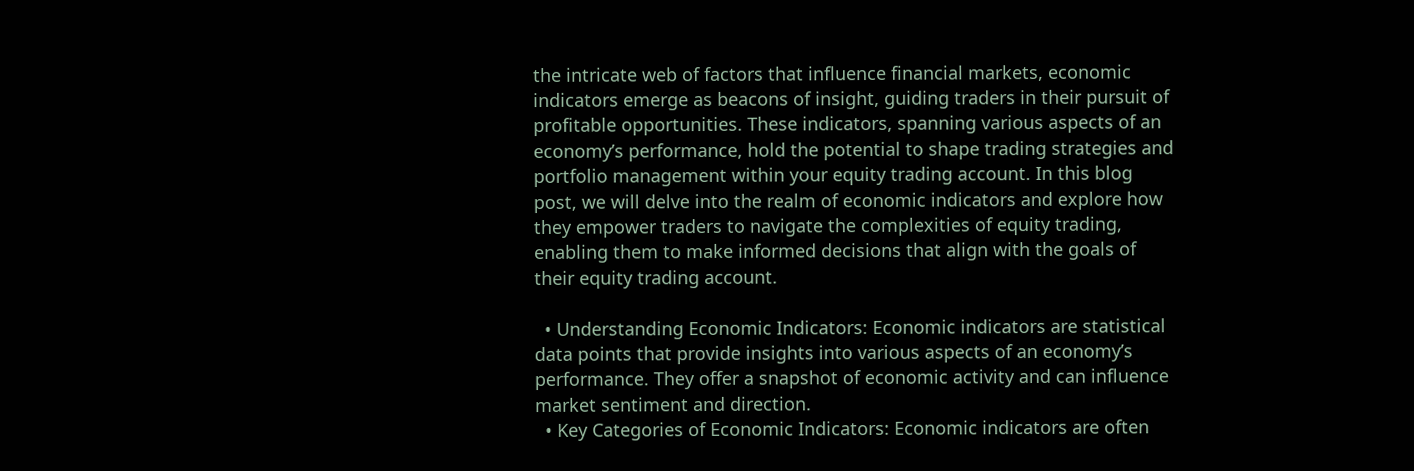the intricate web of factors that influence financial markets, economic indicators emerge as beacons of insight, guiding traders in their pursuit of profitable opportunities. These indicators, spanning various aspects of an economy’s performance, hold the potential to shape trading strategies and portfolio management within your equity trading account. In this blog post, we will delve into the realm of economic indicators and explore how they empower traders to navigate the complexities of equity trading, enabling them to make informed decisions that align with the goals of their equity trading account.

  • Understanding Economic Indicators: Economic indicators are statistical data points that provide insights into various aspects of an economy’s performance. They offer a snapshot of economic activity and can influence market sentiment and direction.
  • Key Categories of Economic Indicators: Economic indicators are often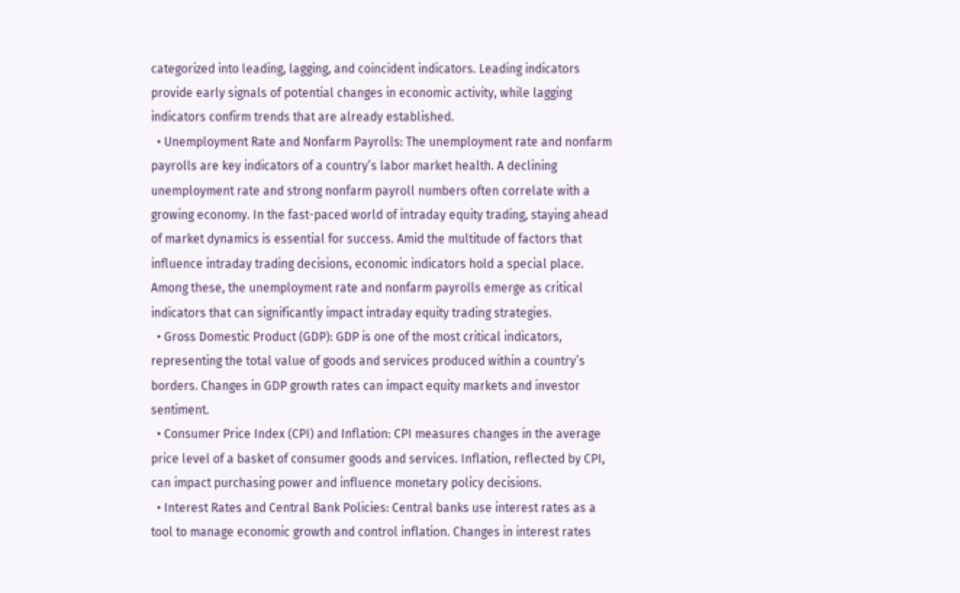categorized into leading, lagging, and coincident indicators. Leading indicators provide early signals of potential changes in economic activity, while lagging indicators confirm trends that are already established.
  • Unemployment Rate and Nonfarm Payrolls: The unemployment rate and nonfarm payrolls are key indicators of a country’s labor market health. A declining unemployment rate and strong nonfarm payroll numbers often correlate with a growing economy. In the fast-paced world of intraday equity trading, staying ahead of market dynamics is essential for success. Amid the multitude of factors that influence intraday trading decisions, economic indicators hold a special place. Among these, the unemployment rate and nonfarm payrolls emerge as critical indicators that can significantly impact intraday equity trading strategies.
  • Gross Domestic Product (GDP): GDP is one of the most critical indicators, representing the total value of goods and services produced within a country’s borders. Changes in GDP growth rates can impact equity markets and investor sentiment.
  • Consumer Price Index (CPI) and Inflation: CPI measures changes in the average price level of a basket of consumer goods and services. Inflation, reflected by CPI, can impact purchasing power and influence monetary policy decisions.
  • Interest Rates and Central Bank Policies: Central banks use interest rates as a tool to manage economic growth and control inflation. Changes in interest rates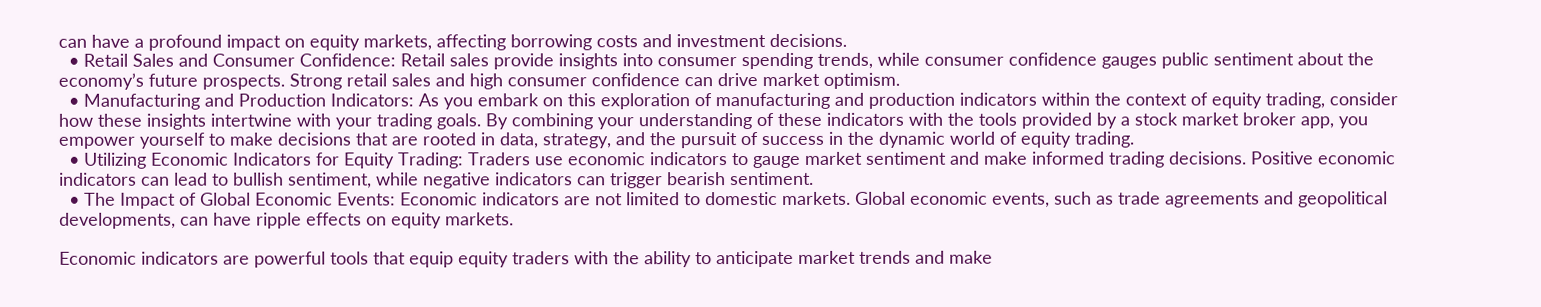can have a profound impact on equity markets, affecting borrowing costs and investment decisions.
  • Retail Sales and Consumer Confidence: Retail sales provide insights into consumer spending trends, while consumer confidence gauges public sentiment about the economy’s future prospects. Strong retail sales and high consumer confidence can drive market optimism.
  • Manufacturing and Production Indicators: As you embark on this exploration of manufacturing and production indicators within the context of equity trading, consider how these insights intertwine with your trading goals. By combining your understanding of these indicators with the tools provided by a stock market broker app, you empower yourself to make decisions that are rooted in data, strategy, and the pursuit of success in the dynamic world of equity trading.
  • Utilizing Economic Indicators for Equity Trading: Traders use economic indicators to gauge market sentiment and make informed trading decisions. Positive economic indicators can lead to bullish sentiment, while negative indicators can trigger bearish sentiment.
  • The Impact of Global Economic Events: Economic indicators are not limited to domestic markets. Global economic events, such as trade agreements and geopolitical developments, can have ripple effects on equity markets.

Economic indicators are powerful tools that equip equity traders with the ability to anticipate market trends and make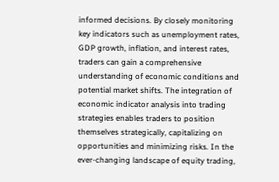informed decisions. By closely monitoring key indicators such as unemployment rates, GDP growth, inflation, and interest rates, traders can gain a comprehensive understanding of economic conditions and potential market shifts. The integration of economic indicator analysis into trading strategies enables traders to position themselves strategically, capitalizing on opportunities and minimizing risks. In the ever-changing landscape of equity trading,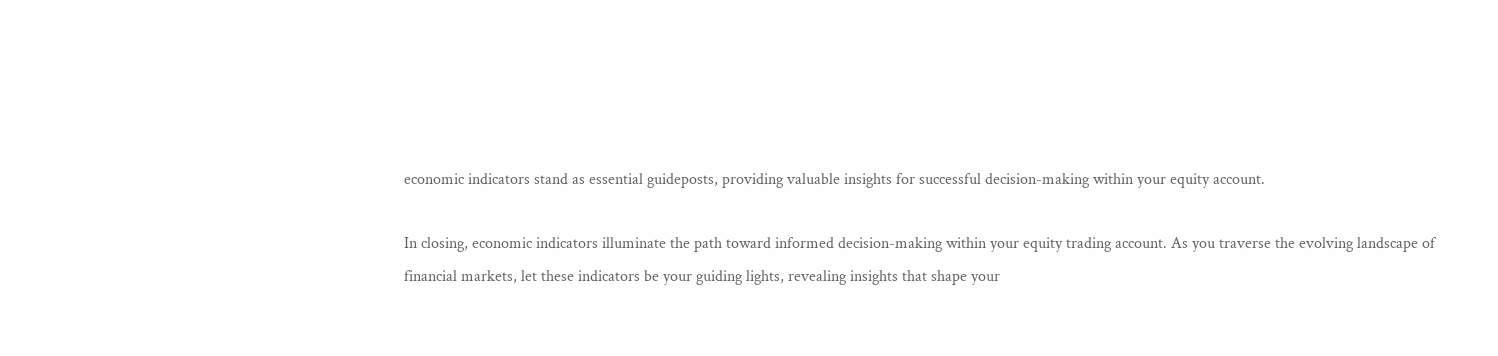economic indicators stand as essential guideposts, providing valuable insights for successful decision-making within your equity account.

In closing, economic indicators illuminate the path toward informed decision-making within your equity trading account. As you traverse the evolving landscape of financial markets, let these indicators be your guiding lights, revealing insights that shape your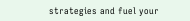strategies and fuel your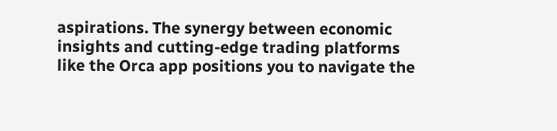aspirations. The synergy between economic insights and cutting-edge trading platforms like the Orca app positions you to navigate the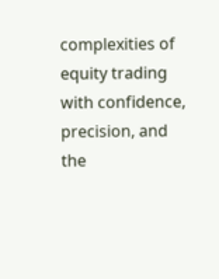complexities of equity trading with confidence, precision, and the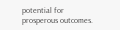potential for prosperous outcomes.